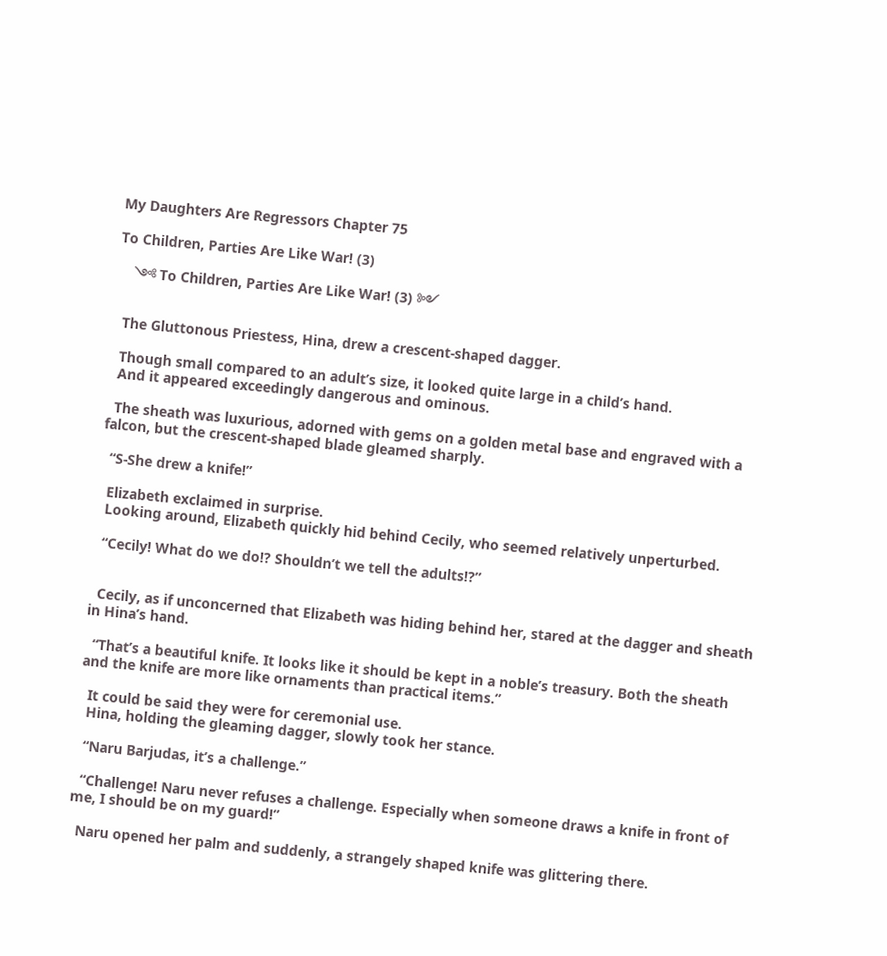My Daughters Are Regressors Chapter 75

To Children, Parties Are Like War! (3)

    ༺ To Children, Parties Are Like War! (3) ༻


  The Gluttonous Priestess, Hina, drew a crescent-shaped dagger.

  Though small compared to an adult’s size, it looked quite large in a child’s hand.
  And it appeared exceedingly dangerous and ominous.

  The sheath was luxurious, adorned with gems on a golden metal base and engraved with a falcon, but the crescent-shaped blade gleamed sharply.

  “S-She drew a knife!”

  Elizabeth exclaimed in surprise.
  Looking around, Elizabeth quickly hid behind Cecily, who seemed relatively unperturbed.

  “Cecily! What do we do!? Shouldn’t we tell the adults!?”


  Cecily, as if unconcerned that Elizabeth was hiding behind her, stared at the dagger and sheath in Hina’s hand.

  “That’s a beautiful knife. It looks like it should be kept in a noble’s treasury. Both the sheath and the knife are more like ornaments than practical items.”

  It could be said they were for ceremonial use.
  Hina, holding the gleaming dagger, slowly took her stance.

  “Naru Barjudas, it’s a challenge.”

  “Challenge! Naru never refuses a challenge. Especially when someone draws a knife in front of me, I should be on my guard!”

  Naru opened her palm and suddenly, a strangely shaped knife was glittering there.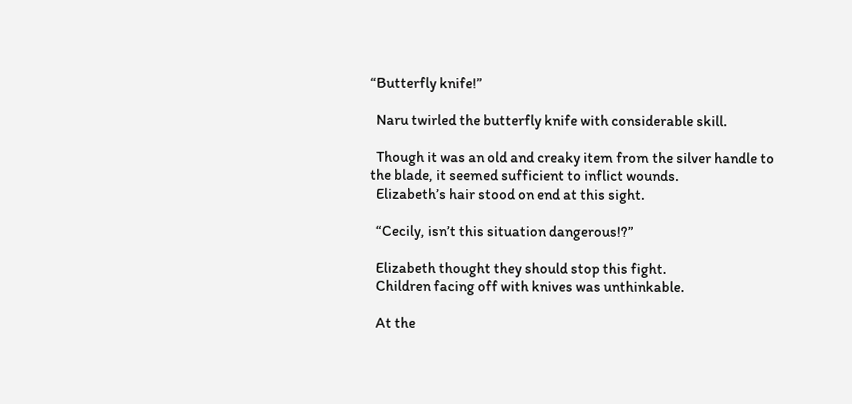“Butterfly knife!”

  Naru twirled the butterfly knife with considerable skill.

  Though it was an old and creaky item from the silver handle to the blade, it seemed sufficient to inflict wounds.
  Elizabeth’s hair stood on end at this sight.

  “Cecily, isn’t this situation dangerous!?”

  Elizabeth thought they should stop this fight.
  Children facing off with knives was unthinkable.

  At the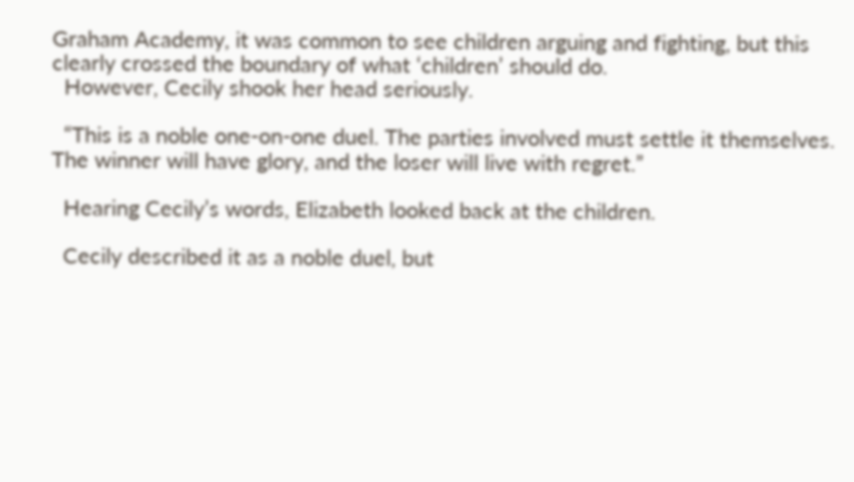Graham Academy, it was common to see children arguing and fighting, but this clearly crossed the boundary of what ‘children’ should do.
  However, Cecily shook her head seriously.

  “This is a noble one-on-one duel. The parties involved must settle it themselves. The winner will have glory, and the loser will live with regret.”

  Hearing Cecily’s words, Elizabeth looked back at the children.

  Cecily described it as a noble duel, but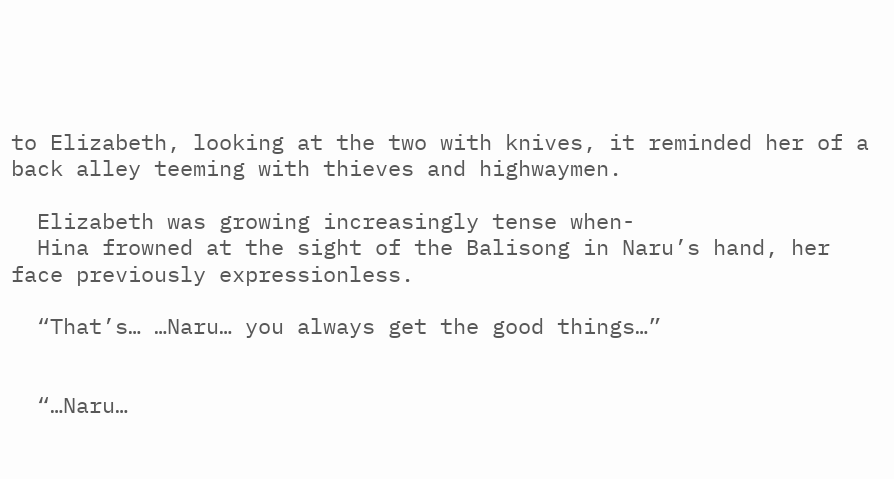to Elizabeth, looking at the two with knives, it reminded her of a back alley teeming with thieves and highwaymen.

  Elizabeth was growing increasingly tense when-
  Hina frowned at the sight of the Balisong in Naru’s hand, her face previously expressionless.

  “That’s… …Naru… you always get the good things…”


  “…Naru…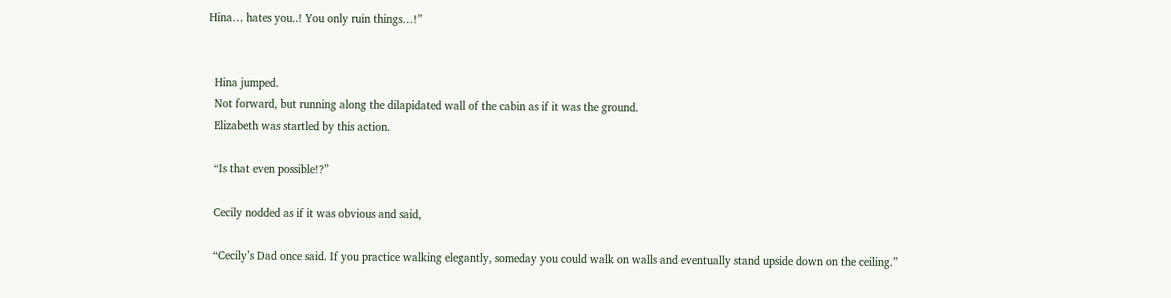Hina… hates you..! You only ruin things…!”


  Hina jumped.
  Not forward, but running along the dilapidated wall of the cabin as if it was the ground.
  Elizabeth was startled by this action.

  “Is that even possible!?”

  Cecily nodded as if it was obvious and said,

  “Cecily’s Dad once said. If you practice walking elegantly, someday you could walk on walls and eventually stand upside down on the ceiling.”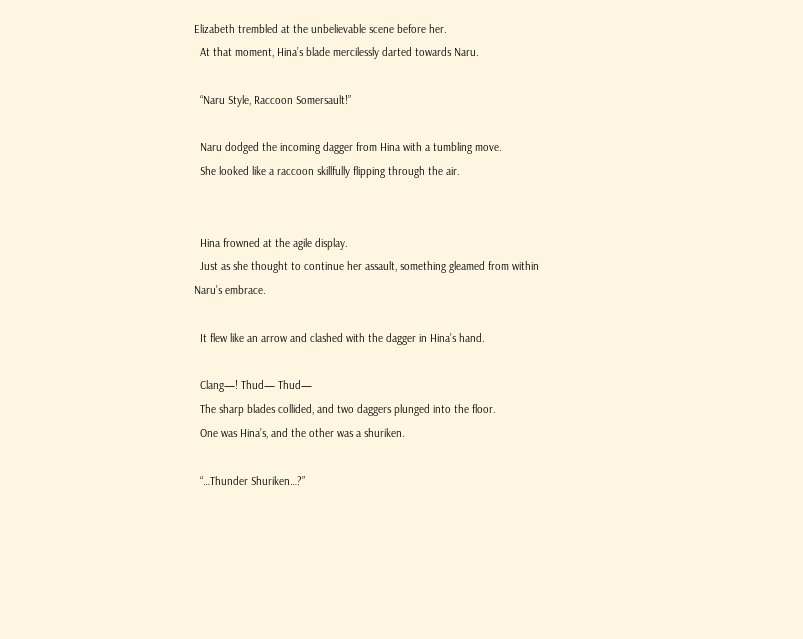Elizabeth trembled at the unbelievable scene before her.
  At that moment, Hina’s blade mercilessly darted towards Naru.

  “Naru Style, Raccoon Somersault!”

  Naru dodged the incoming dagger from Hina with a tumbling move.
  She looked like a raccoon skillfully flipping through the air.


  Hina frowned at the agile display.
  Just as she thought to continue her assault, something gleamed from within Naru’s embrace.

  It flew like an arrow and clashed with the dagger in Hina’s hand.

  Clang—! Thud— Thud—
  The sharp blades collided, and two daggers plunged into the floor.
  One was Hina’s, and the other was a shuriken.

  “…Thunder Shuriken…?”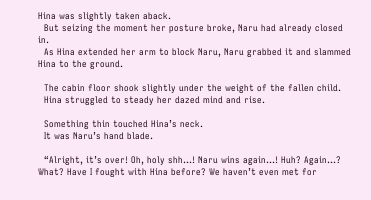Hina was slightly taken aback.
  But seizing the moment her posture broke, Naru had already closed in.
  As Hina extended her arm to block Naru, Naru grabbed it and slammed Hina to the ground.

  The cabin floor shook slightly under the weight of the fallen child.
  Hina struggled to steady her dazed mind and rise.

  Something thin touched Hina’s neck.
  It was Naru’s hand blade.

  “Alright, it’s over! Oh, holy shh…! Naru wins again…! Huh? Again…? What? Have I fought with Hina before? We haven’t even met for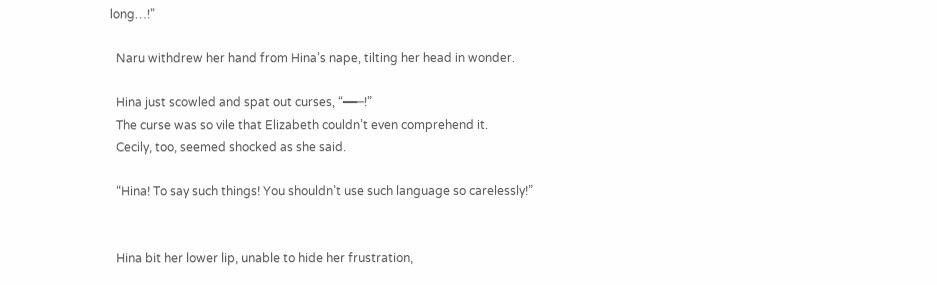long…!”

  Naru withdrew her hand from Hina’s nape, tilting her head in wonder.

  Hina just scowled and spat out curses, “━━─!”
  The curse was so vile that Elizabeth couldn’t even comprehend it.
  Cecily, too, seemed shocked as she said.

  “Hina! To say such things! You shouldn’t use such language so carelessly!”


  Hina bit her lower lip, unable to hide her frustration,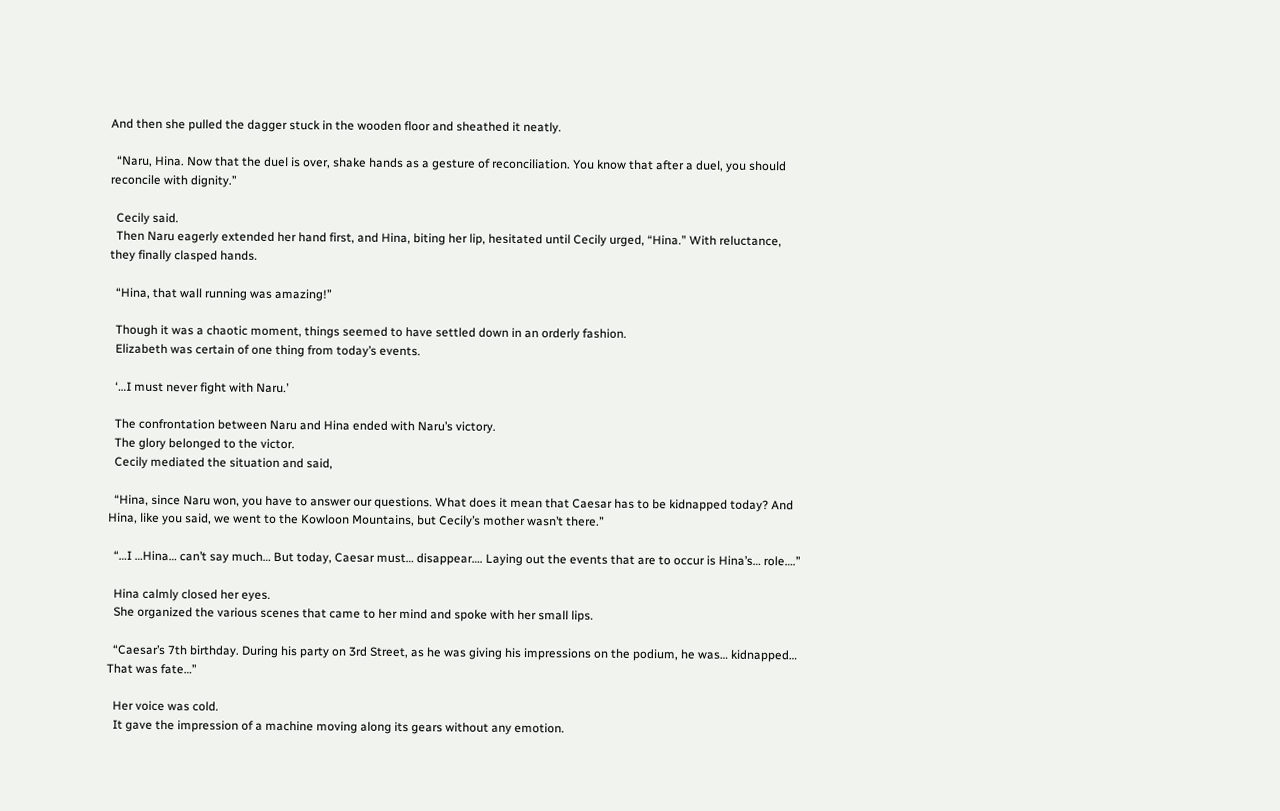And then she pulled the dagger stuck in the wooden floor and sheathed it neatly.

  “Naru, Hina. Now that the duel is over, shake hands as a gesture of reconciliation. You know that after a duel, you should reconcile with dignity.”

  Cecily said.
  Then Naru eagerly extended her hand first, and Hina, biting her lip, hesitated until Cecily urged, “Hina.” With reluctance, they finally clasped hands.

  “Hina, that wall running was amazing!”

  Though it was a chaotic moment, things seemed to have settled down in an orderly fashion.
  Elizabeth was certain of one thing from today’s events.

  ‘…I must never fight with Naru.’

  The confrontation between Naru and Hina ended with Naru’s victory.
  The glory belonged to the victor.
  Cecily mediated the situation and said,

  “Hina, since Naru won, you have to answer our questions. What does it mean that Caesar has to be kidnapped today? And Hina, like you said, we went to the Kowloon Mountains, but Cecily’s mother wasn’t there.”

  “…I …Hina… can’t say much… But today, Caesar must… disappear…. Laying out the events that are to occur is Hina’s… role….”

  Hina calmly closed her eyes.
  She organized the various scenes that came to her mind and spoke with her small lips.

  “Caesar’s 7th birthday. During his party on 3rd Street, as he was giving his impressions on the podium, he was… kidnapped… That was fate…”

  Her voice was cold.
  It gave the impression of a machine moving along its gears without any emotion.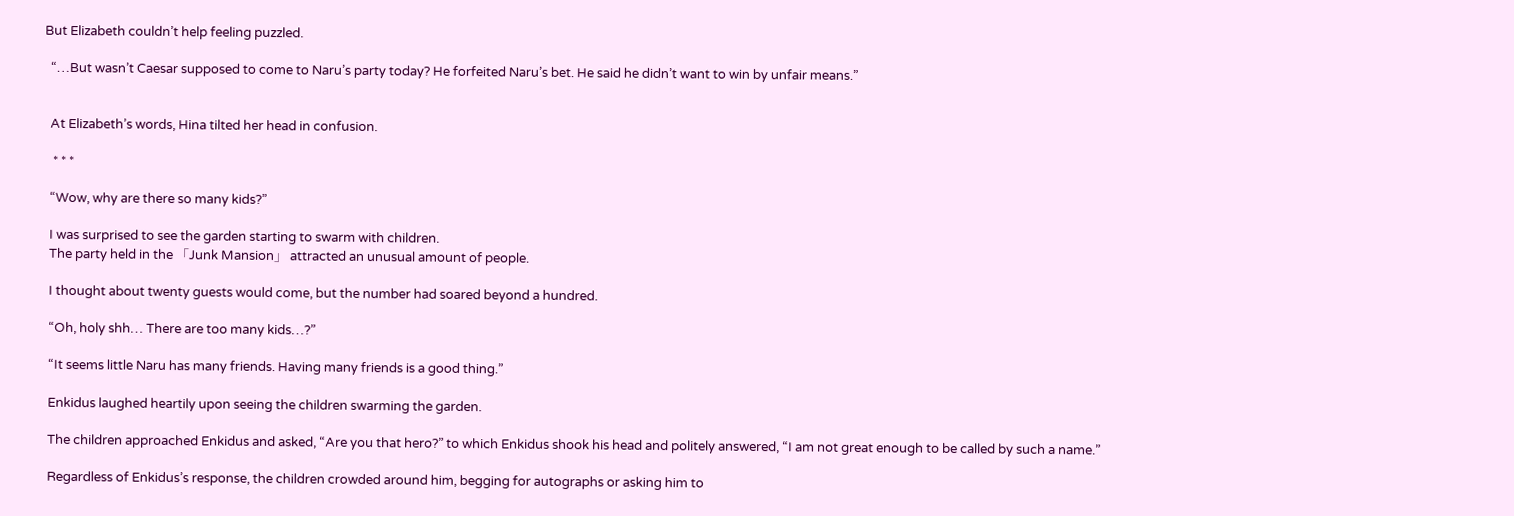But Elizabeth couldn’t help feeling puzzled.

  “…But wasn’t Caesar supposed to come to Naru’s party today? He forfeited Naru’s bet. He said he didn’t want to win by unfair means.”


  At Elizabeth’s words, Hina tilted her head in confusion.

   * * *

  “Wow, why are there so many kids?”

  I was surprised to see the garden starting to swarm with children.
  The party held in the 「Junk Mansion」 attracted an unusual amount of people.

  I thought about twenty guests would come, but the number had soared beyond a hundred.

  “Oh, holy shh… There are too many kids…?”

  “It seems little Naru has many friends. Having many friends is a good thing.”

  Enkidus laughed heartily upon seeing the children swarming the garden.

  The children approached Enkidus and asked, “Are you that hero?” to which Enkidus shook his head and politely answered, “I am not great enough to be called by such a name.”

  Regardless of Enkidus’s response, the children crowded around him, begging for autographs or asking him to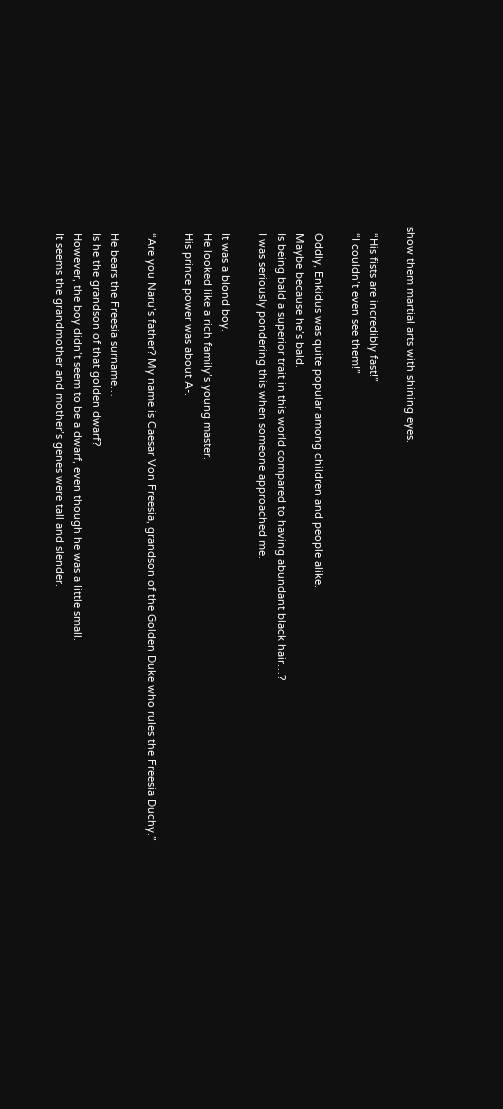show them martial arts with shining eyes.

  “His fists are incredibly fast!”
  “I couldn’t even see them!”

  Oddly, Enkidus was quite popular among children and people alike.
  Maybe because he’s bald.
  Is being bald a superior trait in this world compared to having abundant black hair…?
  I was seriously pondering this when someone approached me.

  It was a blond boy.
  He looked like a rich family’s young master.
  His prince power was about A-.

  “Are you Naru’s father? My name is Caesar Von Freesia, grandson of the Golden Duke who rules the Freesia Duchy.”

  He bears the Freesia surname…
  Is he the grandson of that golden dwarf?
  However, the boy didn’t seem to be a dwarf, even though he was a little small.
  It seems the grandmother and mother’s genes were tall and slender.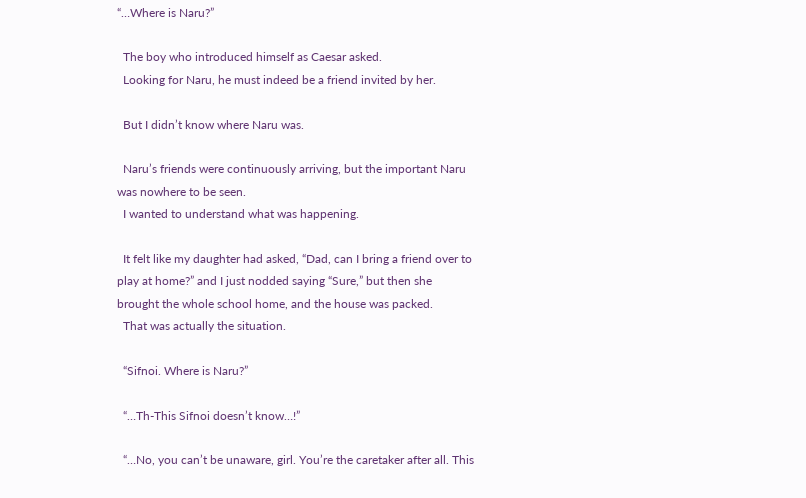“…Where is Naru?”

  The boy who introduced himself as Caesar asked.
  Looking for Naru, he must indeed be a friend invited by her.

  But I didn’t know where Naru was.

  Naru’s friends were continuously arriving, but the important Naru was nowhere to be seen.
  I wanted to understand what was happening.

  It felt like my daughter had asked, “Dad, can I bring a friend over to play at home?” and I just nodded saying “Sure,” but then she brought the whole school home, and the house was packed.
  That was actually the situation.

  “Sifnoi. Where is Naru?”

  “…Th-This Sifnoi doesn’t know…!”

  “…No, you can’t be unaware, girl. You’re the caretaker after all. This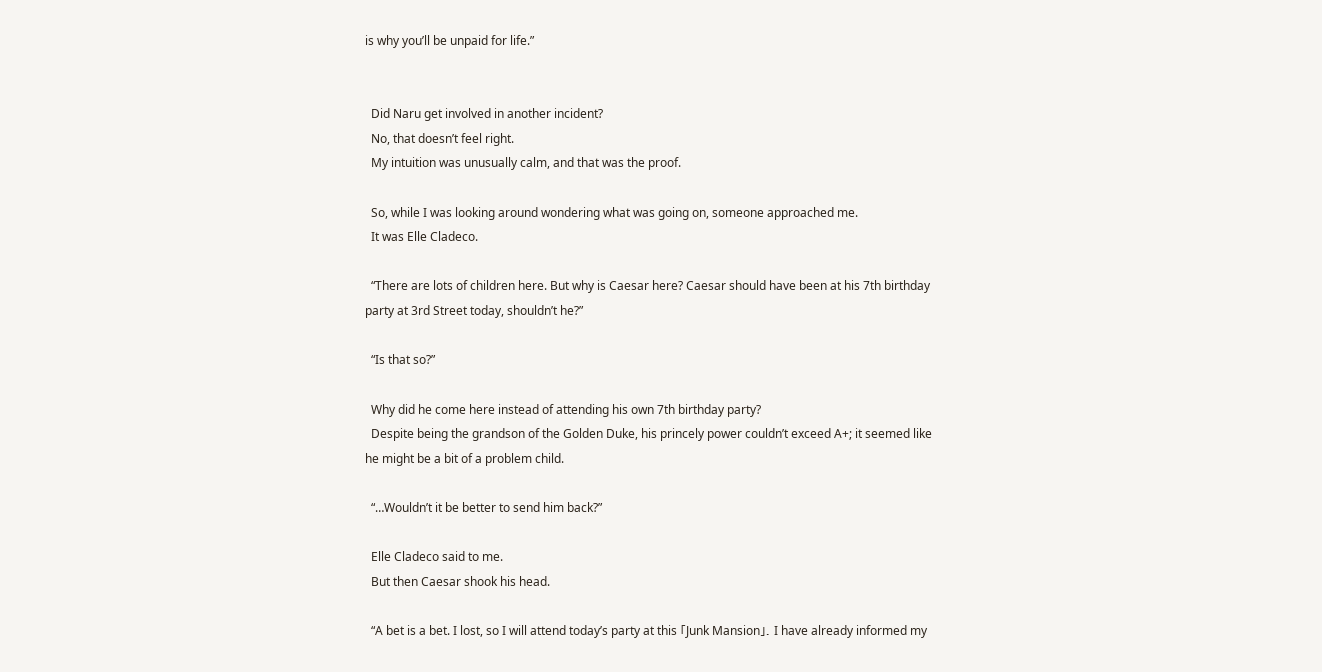is why you’ll be unpaid for life.”


  Did Naru get involved in another incident?
  No, that doesn’t feel right.
  My intuition was unusually calm, and that was the proof.

  So, while I was looking around wondering what was going on, someone approached me.
  It was Elle Cladeco.

  “There are lots of children here. But why is Caesar here? Caesar should have been at his 7th birthday party at 3rd Street today, shouldn’t he?”

  “Is that so?”

  Why did he come here instead of attending his own 7th birthday party?
  Despite being the grandson of the Golden Duke, his princely power couldn’t exceed A+; it seemed like he might be a bit of a problem child.

  “…Wouldn’t it be better to send him back?”

  Elle Cladeco said to me.
  But then Caesar shook his head.

  “A bet is a bet. I lost, so I will attend today’s party at this 「Junk Mansion」. I have already informed my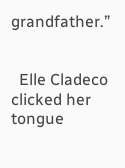grandfather.”


  Elle Cladeco clicked her tongue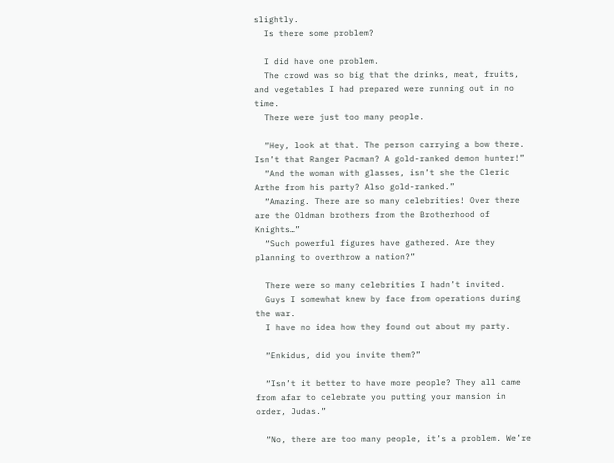slightly.
  Is there some problem?

  I did have one problem.
  The crowd was so big that the drinks, meat, fruits, and vegetables I had prepared were running out in no time.
  There were just too many people.

  “Hey, look at that. The person carrying a bow there. Isn’t that Ranger Pacman? A gold-ranked demon hunter!”
  “And the woman with glasses, isn’t she the Cleric Arthe from his party? Also gold-ranked.”
  “Amazing. There are so many celebrities! Over there are the Oldman brothers from the Brotherhood of Knights…”
  “Such powerful figures have gathered. Are they planning to overthrow a nation?”

  There were so many celebrities I hadn’t invited.
  Guys I somewhat knew by face from operations during the war.
  I have no idea how they found out about my party.

  “Enkidus, did you invite them?”

  “Isn’t it better to have more people? They all came from afar to celebrate you putting your mansion in order, Judas.”

  “No, there are too many people, it’s a problem. We’re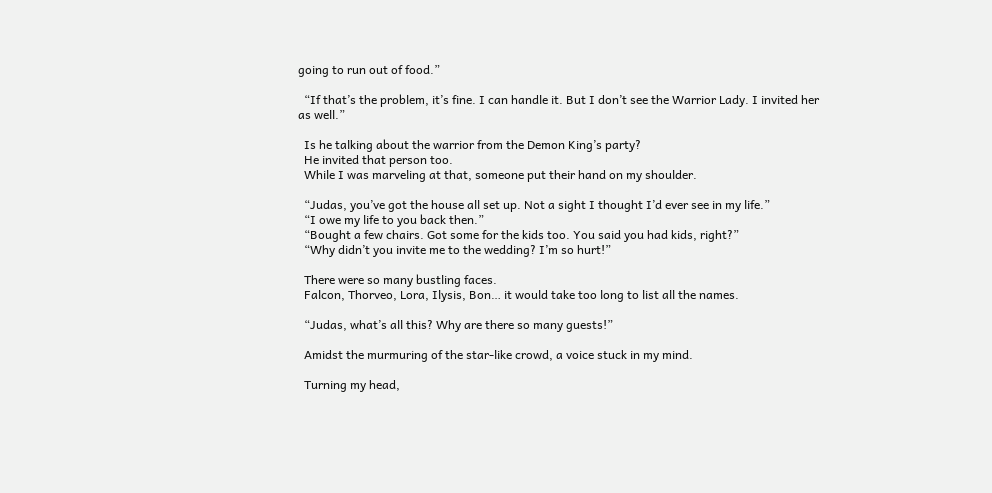going to run out of food.”

  “If that’s the problem, it’s fine. I can handle it. But I don’t see the Warrior Lady. I invited her as well.”

  Is he talking about the warrior from the Demon King’s party?
  He invited that person too.
  While I was marveling at that, someone put their hand on my shoulder.

  “Judas, you’ve got the house all set up. Not a sight I thought I’d ever see in my life.”
  “I owe my life to you back then.”
  “Bought a few chairs. Got some for the kids too. You said you had kids, right?”
  “Why didn’t you invite me to the wedding? I’m so hurt!”

  There were so many bustling faces.
  Falcon, Thorveo, Lora, Ilysis, Bon… it would take too long to list all the names.

  “Judas, what’s all this? Why are there so many guests!”

  Amidst the murmuring of the star-like crowd, a voice stuck in my mind.

  Turning my head,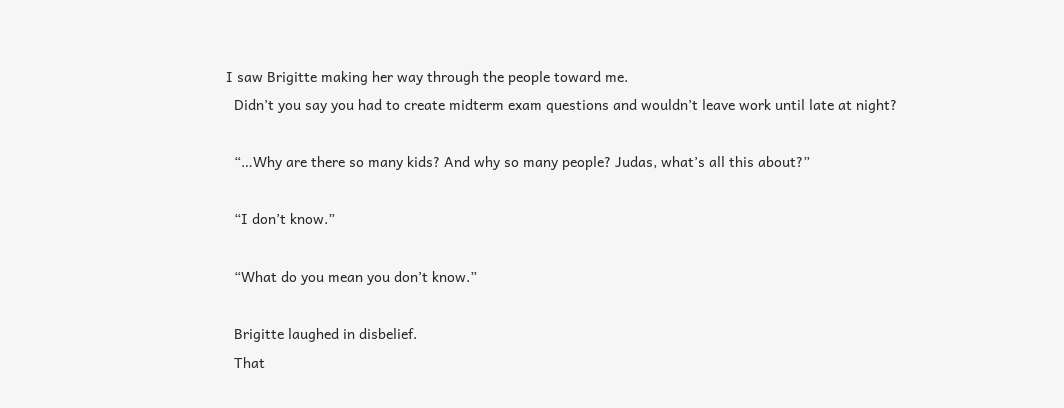I saw Brigitte making her way through the people toward me.
  Didn’t you say you had to create midterm exam questions and wouldn’t leave work until late at night?

  “…Why are there so many kids? And why so many people? Judas, what’s all this about?”

  “I don’t know.”

  “What do you mean you don’t know.”

  Brigitte laughed in disbelief.
  That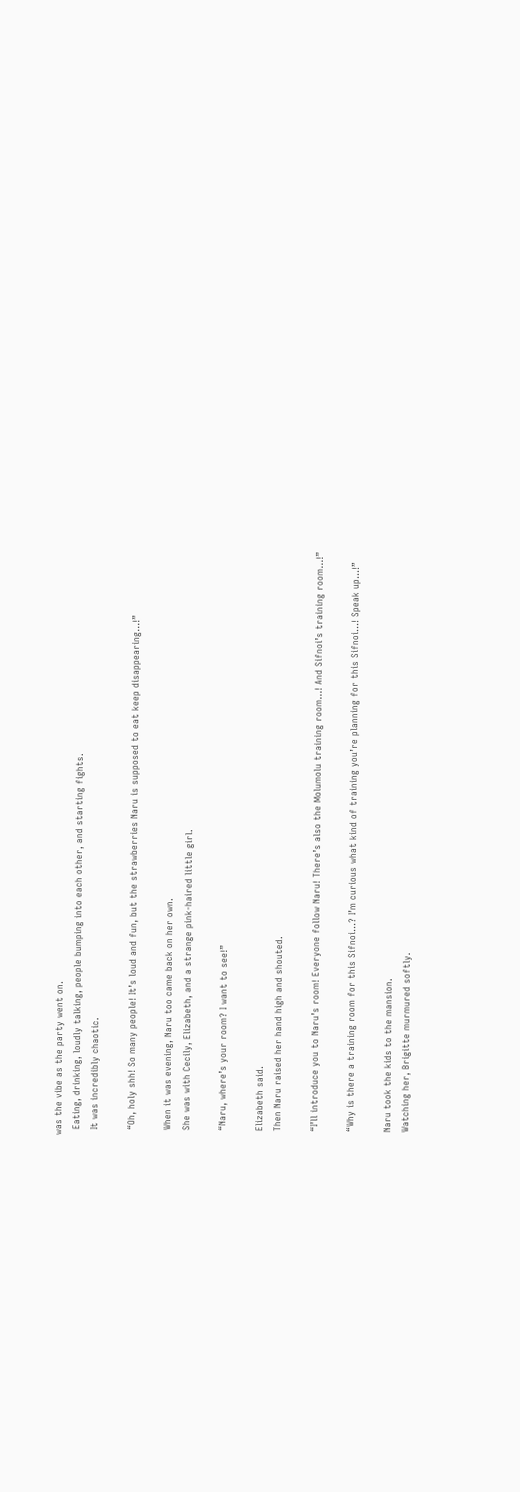was the vibe as the party went on.
  Eating, drinking, loudly talking, people bumping into each other, and starting fights.
  It was incredibly chaotic.

  “Oh, holy shh! So many people! It’s loud and fun, but the strawberries Naru is supposed to eat keep disappearing…!”

  When it was evening, Naru too came back on her own.
  She was with Cecily, Elizabeth, and a strange pink-haired little girl.

  “Naru, where’s your room? I want to see!”

  Elizabeth said.
  Then Naru raised her hand high and shouted.

  “I’ll introduce you to Naru’s room! Everyone follow Naru! There’s also the Molumolu training room…! And Sifnoi’s training room…!”

  “Why is there a training room for this Sifnoi…? I’m curious what kind of training you’re planning for this Sifnoi…! Speak up…!”

  Naru took the kids to the mansion.
  Watching her, Brigitte murmured softly.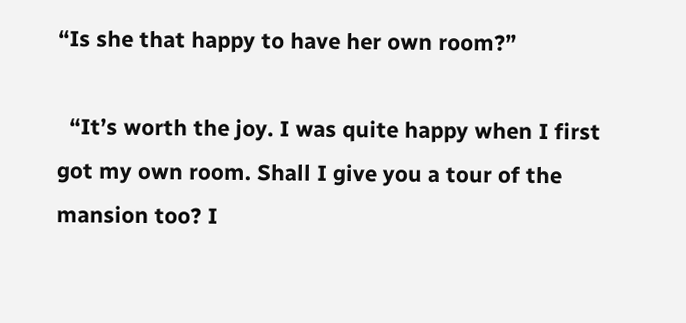“Is she that happy to have her own room?”

  “It’s worth the joy. I was quite happy when I first got my own room. Shall I give you a tour of the mansion too? I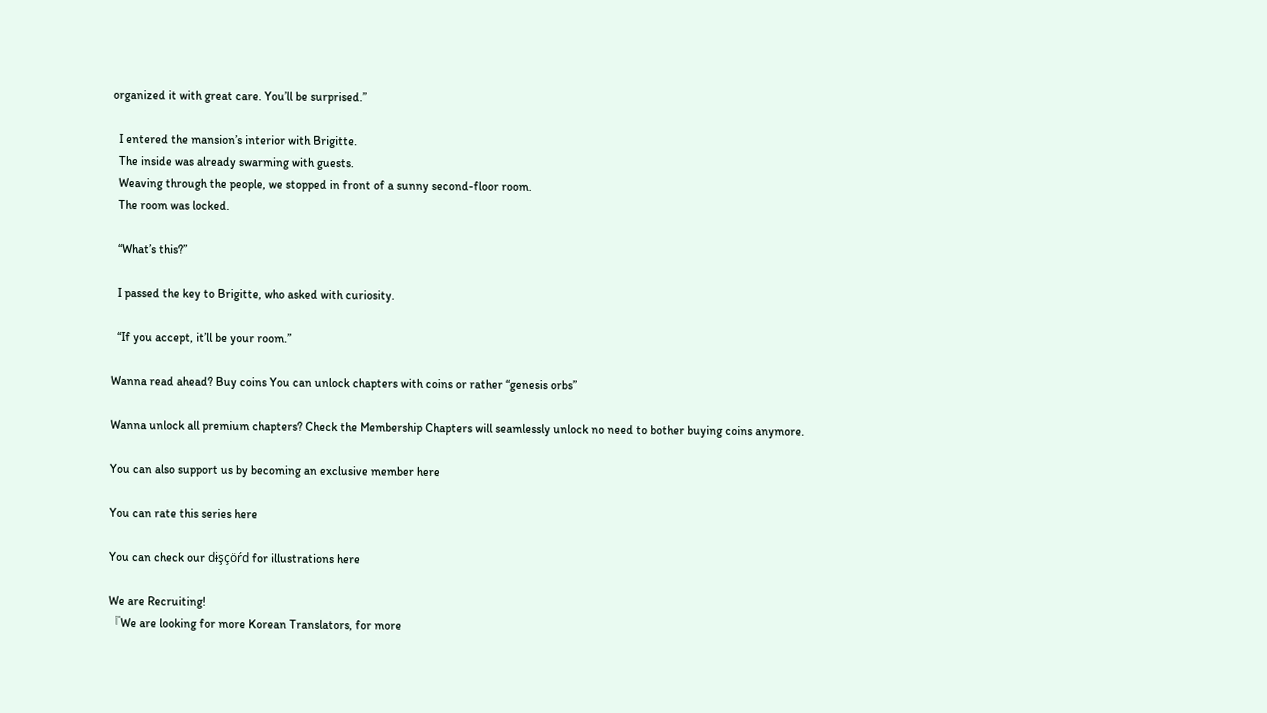organized it with great care. You’ll be surprised.”

  I entered the mansion’s interior with Brigitte.
  The inside was already swarming with guests.
  Weaving through the people, we stopped in front of a sunny second-floor room.
  The room was locked.

  “What’s this?”

  I passed the key to Brigitte, who asked with curiosity.

  “If you accept, it’ll be your room.”

Wanna read ahead? Buy coins You can unlock chapters with coins or rather “genesis orbs”

Wanna unlock all premium chapters? Check the Membership Chapters will seamlessly unlock no need to bother buying coins anymore.

You can also support us by becoming an exclusive member here

You can rate this series here

You can check our dɨşçöŕd for illustrations here

We are Recruiting!
『We are looking for more Korean Translators, for more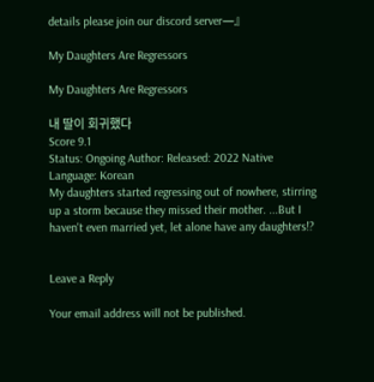details please join our discord server—』

My Daughters Are Regressors

My Daughters Are Regressors

내 딸이 회귀했다
Score 9.1
Status: Ongoing Author: Released: 2022 Native Language: Korean
My daughters started regressing out of nowhere, stirring up a storm because they missed their mother. ...But I haven't even married yet, let alone have any daughters!?


Leave a Reply

Your email address will not be published.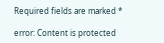Required fields are marked *

error: Content is protected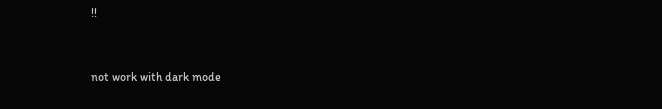!!


not work with dark mode